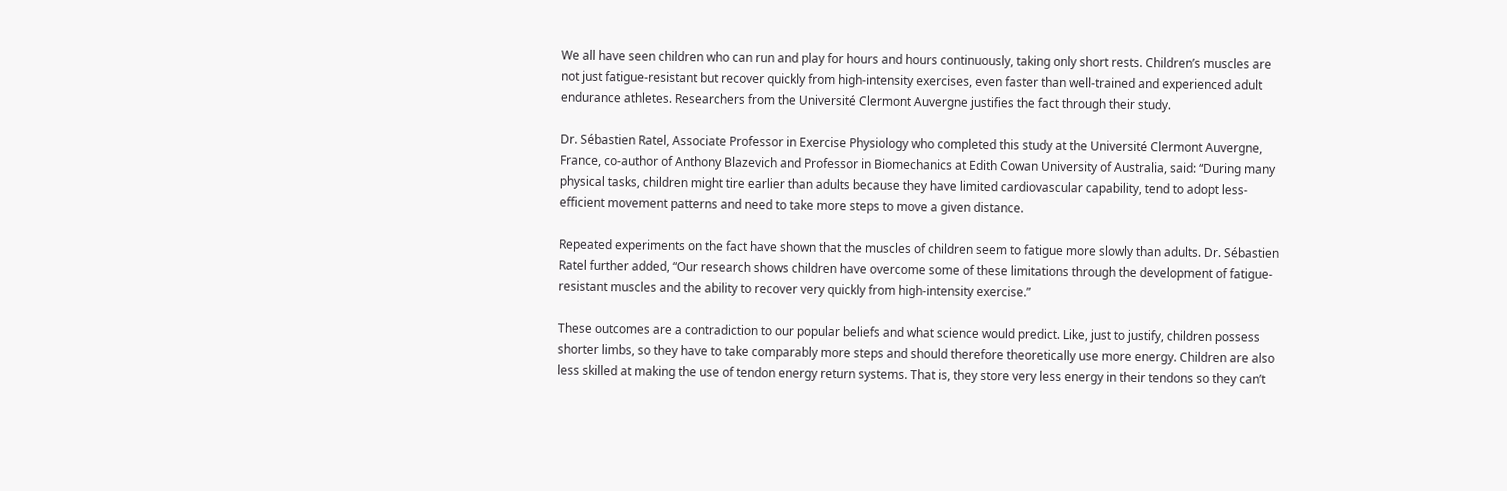We all have seen children who can run and play for hours and hours continuously, taking only short rests. Children’s muscles are not just fatigue-resistant but recover quickly from high-intensity exercises, even faster than well-trained and experienced adult endurance athletes. Researchers from the Université Clermont Auvergne justifies the fact through their study.

Dr. Sébastien Ratel, Associate Professor in Exercise Physiology who completed this study at the Université Clermont Auvergne, France, co-author of Anthony Blazevich and Professor in Biomechanics at Edith Cowan University of Australia, said: “During many physical tasks, children might tire earlier than adults because they have limited cardiovascular capability, tend to adopt less-efficient movement patterns and need to take more steps to move a given distance.

Repeated experiments on the fact have shown that the muscles of children seem to fatigue more slowly than adults. Dr. Sébastien Ratel further added, “Our research shows children have overcome some of these limitations through the development of fatigue-resistant muscles and the ability to recover very quickly from high-intensity exercise.”

These outcomes are a contradiction to our popular beliefs and what science would predict. Like, just to justify, children possess shorter limbs, so they have to take comparably more steps and should therefore theoretically use more energy. Children are also less skilled at making the use of tendon energy return systems. That is, they store very less energy in their tendons so they can’t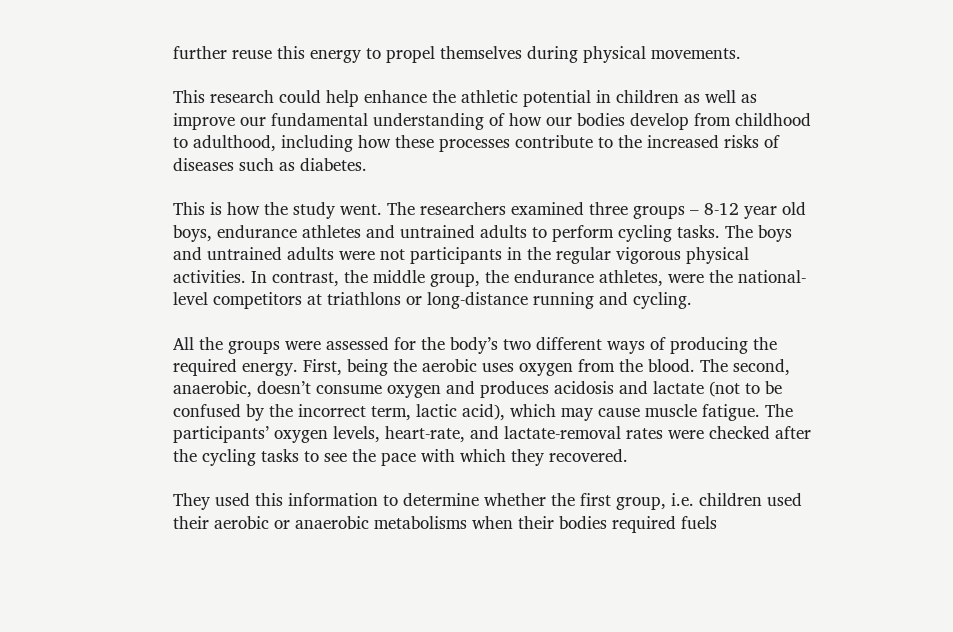further reuse this energy to propel themselves during physical movements.

This research could help enhance the athletic potential in children as well as improve our fundamental understanding of how our bodies develop from childhood to adulthood, including how these processes contribute to the increased risks of diseases such as diabetes.

This is how the study went. The researchers examined three groups – 8-12 year old boys, endurance athletes and untrained adults to perform cycling tasks. The boys and untrained adults were not participants in the regular vigorous physical activities. In contrast, the middle group, the endurance athletes, were the national-level competitors at triathlons or long-distance running and cycling.

All the groups were assessed for the body’s two different ways of producing the required energy. First, being the aerobic uses oxygen from the blood. The second, anaerobic, doesn’t consume oxygen and produces acidosis and lactate (not to be confused by the incorrect term, lactic acid), which may cause muscle fatigue. The participants’ oxygen levels, heart-rate, and lactate-removal rates were checked after the cycling tasks to see the pace with which they recovered.

They used this information to determine whether the first group, i.e. children used their aerobic or anaerobic metabolisms when their bodies required fuels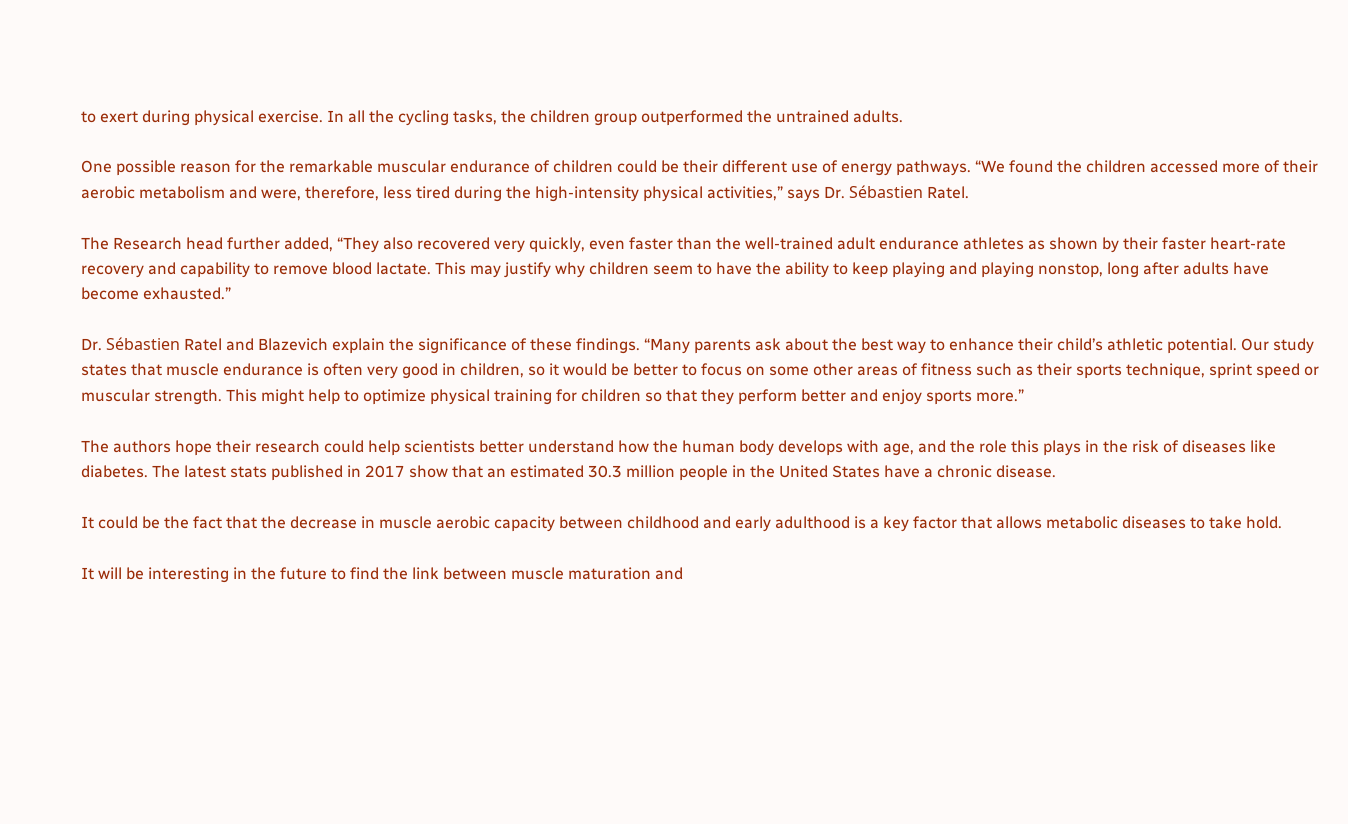to exert during physical exercise. In all the cycling tasks, the children group outperformed the untrained adults.

One possible reason for the remarkable muscular endurance of children could be their different use of energy pathways. “We found the children accessed more of their aerobic metabolism and were, therefore, less tired during the high-intensity physical activities,” says Dr. Sébastien Ratel.

The Research head further added, “They also recovered very quickly, even faster than the well-trained adult endurance athletes as shown by their faster heart-rate recovery and capability to remove blood lactate. This may justify why children seem to have the ability to keep playing and playing nonstop, long after adults have become exhausted.”

Dr. Sébastien Ratel and Blazevich explain the significance of these findings. “Many parents ask about the best way to enhance their child’s athletic potential. Our study states that muscle endurance is often very good in children, so it would be better to focus on some other areas of fitness such as their sports technique, sprint speed or muscular strength. This might help to optimize physical training for children so that they perform better and enjoy sports more.”

The authors hope their research could help scientists better understand how the human body develops with age, and the role this plays in the risk of diseases like diabetes. The latest stats published in 2017 show that an estimated 30.3 million people in the United States have a chronic disease.

It could be the fact that the decrease in muscle aerobic capacity between childhood and early adulthood is a key factor that allows metabolic diseases to take hold.

It will be interesting in the future to find the link between muscle maturation and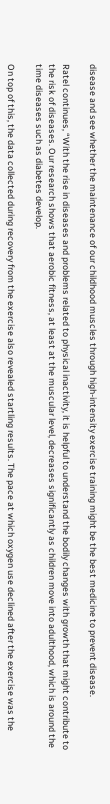disease and see whether the maintenance of our childhood muscles through high-intensity exercise training might be the best medicine to prevent disease.

Ratel continues, “With the rise in diseases and problems related to physical inactivity, it is helpful to understand the bodily changes with growth that might contribute to the risk of diseases. Our research shows that aerobic fitness, at least at the muscular level, decreases significantly as children move into adulthood, which is around the time diseases such as diabetes develop.

On top of this, the data collected during recovery from the exercise also revealed startling results. The pace at which oxygen use declined after the exercise was the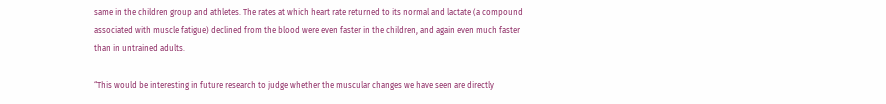same in the children group and athletes. The rates at which heart rate returned to its normal and lactate (a compound associated with muscle fatigue) declined from the blood were even faster in the children, and again even much faster than in untrained adults.

“This would be interesting in future research to judge whether the muscular changes we have seen are directly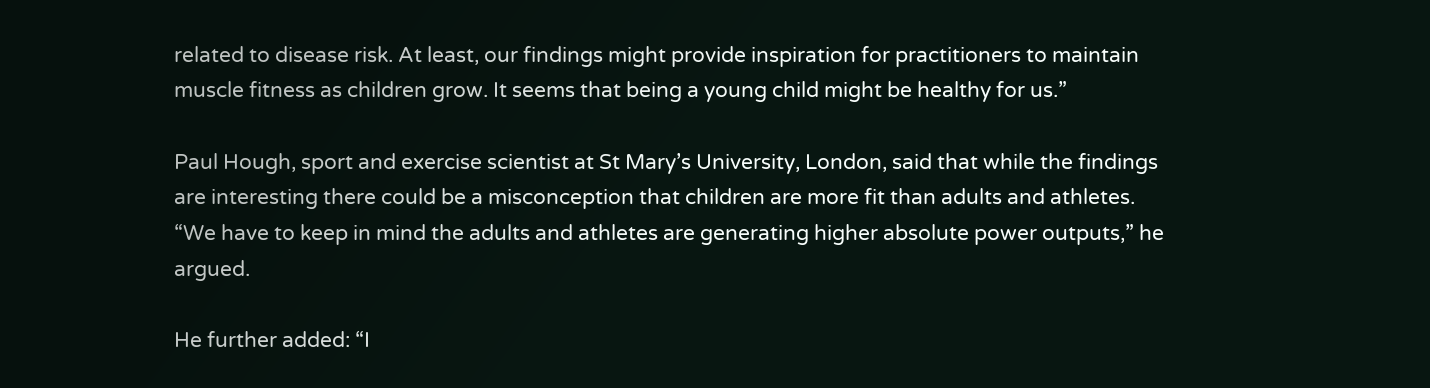related to disease risk. At least, our findings might provide inspiration for practitioners to maintain muscle fitness as children grow. It seems that being a young child might be healthy for us.”

Paul Hough, sport and exercise scientist at St Mary’s University, London, said that while the findings are interesting there could be a misconception that children are more fit than adults and athletes. “We have to keep in mind the adults and athletes are generating higher absolute power outputs,” he argued.

He further added: “I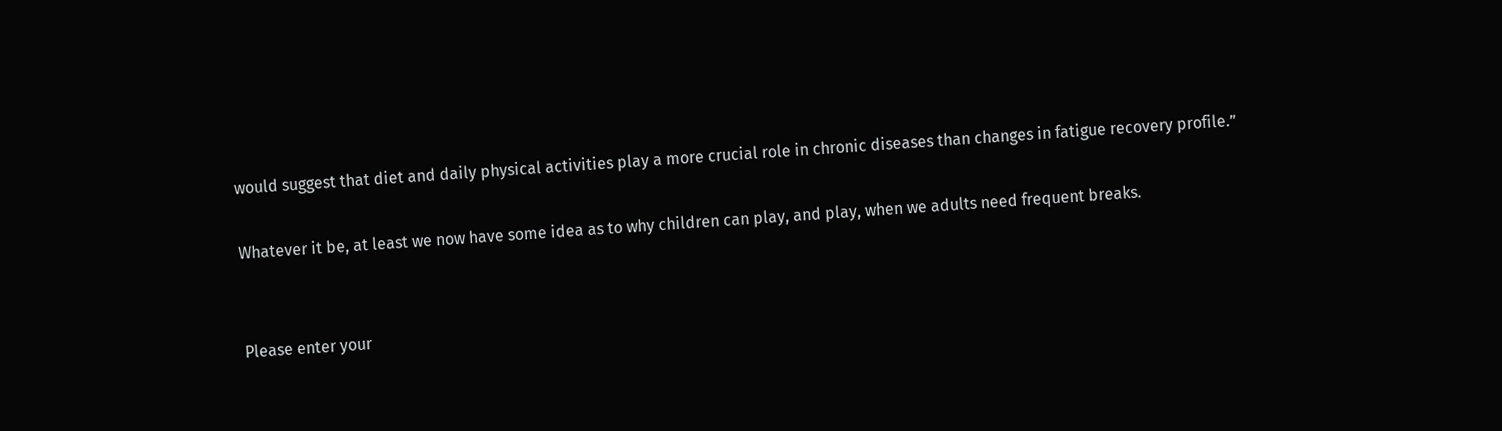would suggest that diet and daily physical activities play a more crucial role in chronic diseases than changes in fatigue recovery profile.”

Whatever it be, at least we now have some idea as to why children can play, and play, when we adults need frequent breaks.


Please enter your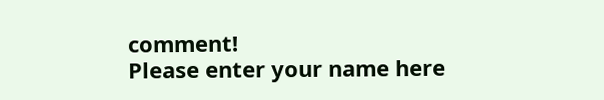comment!
Please enter your name here